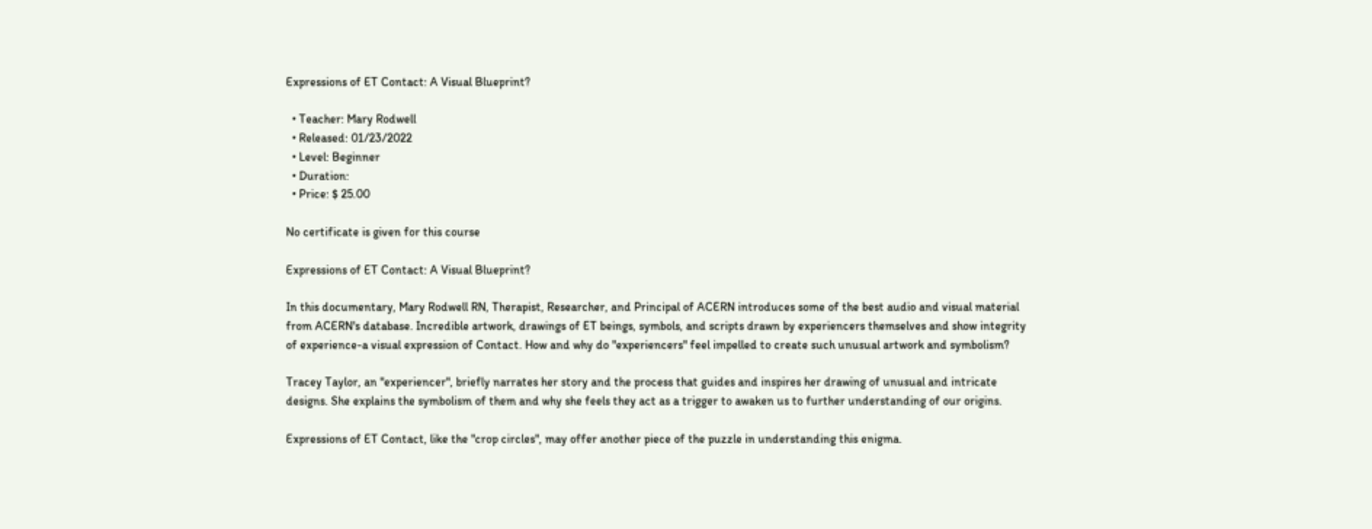Expressions of ET Contact: A Visual Blueprint?

  • Teacher: Mary Rodwell
  • Released: 01/23/2022
  • Level: Beginner
  • Duration:
  • Price: $ 25.00

No certificate is given for this course

Expressions of ET Contact: A Visual Blueprint?

In this documentary, Mary Rodwell RN, Therapist, Researcher, and Principal of ACERN introduces some of the best audio and visual material from ACERN's database. Incredible artwork, drawings of ET beings, symbols, and scripts drawn by experiencers themselves and show integrity of experience-a visual expression of Contact. How and why do "experiencers" feel impelled to create such unusual artwork and symbolism?

Tracey Taylor, an "experiencer", briefly narrates her story and the process that guides and inspires her drawing of unusual and intricate designs. She explains the symbolism of them and why she feels they act as a trigger to awaken us to further understanding of our origins.

Expressions of ET Contact, like the "crop circles", may offer another piece of the puzzle in understanding this enigma.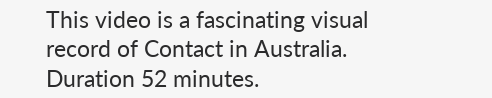This video is a fascinating visual record of Contact in Australia. Duration 52 minutes.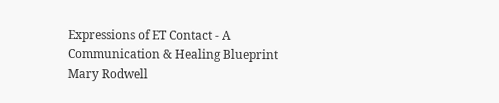Expressions of ET Contact - A Communication & Healing Blueprint Mary Rodwell